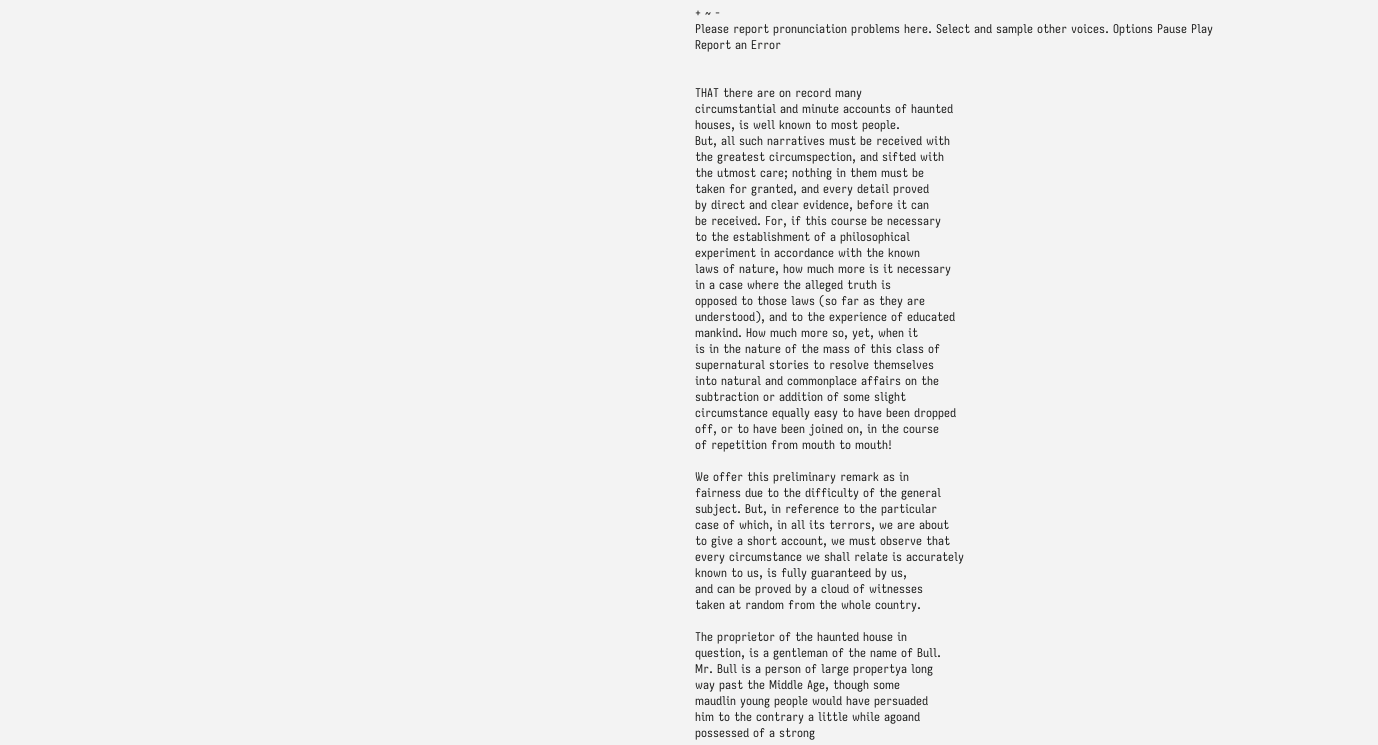+ ~ -
Please report pronunciation problems here. Select and sample other voices. Options Pause Play
Report an Error


THAT there are on record many
circumstantial and minute accounts of haunted
houses, is well known to most people.
But, all such narratives must be received with
the greatest circumspection, and sifted with
the utmost care; nothing in them must be
taken for granted, and every detail proved
by direct and clear evidence, before it can
be received. For, if this course be necessary
to the establishment of a philosophical
experiment in accordance with the known
laws of nature, how much more is it necessary
in a case where the alleged truth is
opposed to those laws (so far as they are
understood), and to the experience of educated
mankind. How much more so, yet, when it
is in the nature of the mass of this class of
supernatural stories to resolve themselves
into natural and commonplace affairs on the
subtraction or addition of some slight
circumstance equally easy to have been dropped
off, or to have been joined on, in the course
of repetition from mouth to mouth!

We offer this preliminary remark as in
fairness due to the difficulty of the general
subject. But, in reference to the particular
case of which, in all its terrors, we are about
to give a short account, we must observe that
every circumstance we shall relate is accurately
known to us, is fully guaranteed by us,
and can be proved by a cloud of witnesses
taken at random from the whole country.

The proprietor of the haunted house in
question, is a gentleman of the name of Bull.
Mr. Bull is a person of large propertya long
way past the Middle Age, though some
maudlin young people would have persuaded
him to the contrary a little while agoand
possessed of a strong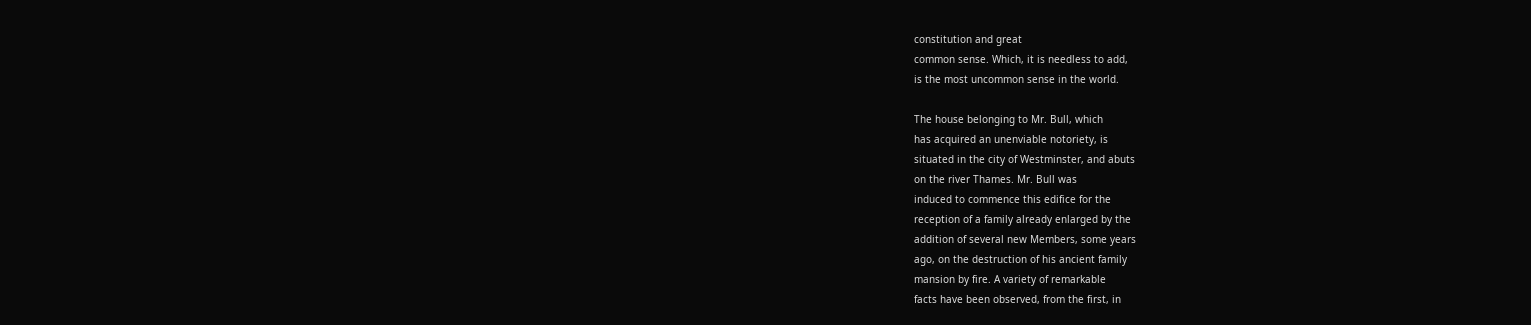constitution and great
common sense. Which, it is needless to add,
is the most uncommon sense in the world.

The house belonging to Mr. Bull, which
has acquired an unenviable notoriety, is
situated in the city of Westminster, and abuts
on the river Thames. Mr. Bull was
induced to commence this edifice for the
reception of a family already enlarged by the
addition of several new Members, some years
ago, on the destruction of his ancient family
mansion by fire. A variety of remarkable
facts have been observed, from the first, in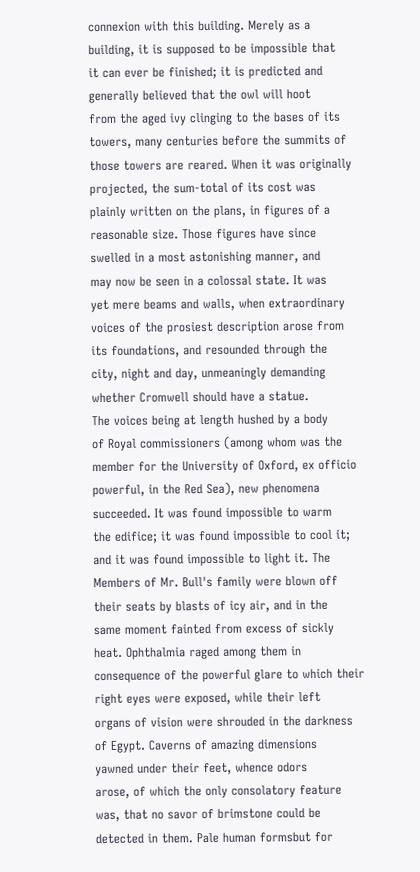connexion with this building. Merely as a
building, it is supposed to be impossible that
it can ever be finished; it is predicted and
generally believed that the owl will hoot
from the aged ivy clinging to the bases of its
towers, many centuries before the summits of
those towers are reared. When it was originally
projected, the sum-total of its cost was
plainly written on the plans, in figures of a
reasonable size. Those figures have since
swelled in a most astonishing manner, and
may now be seen in a colossal state. It was
yet mere beams and walls, when extraordinary
voices of the prosiest description arose from
its foundations, and resounded through the
city, night and day, unmeaningly demanding
whether Cromwell should have a statue.
The voices being at length hushed by a body
of Royal commissioners (among whom was the
member for the University of Oxford, ex officio
powerful, in the Red Sea), new phenomena
succeeded. It was found impossible to warm
the edifice; it was found impossible to cool it;
and it was found impossible to light it. The
Members of Mr. Bull's family were blown off
their seats by blasts of icy air, and in the
same moment fainted from excess of sickly
heat. Ophthalmia raged among them in
consequence of the powerful glare to which their
right eyes were exposed, while their left
organs of vision were shrouded in the darkness
of Egypt. Caverns of amazing dimensions
yawned under their feet, whence odors
arose, of which the only consolatory feature
was, that no savor of brimstone could be
detected in them. Pale human formsbut for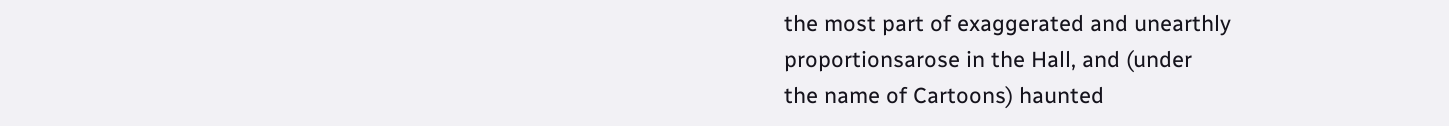the most part of exaggerated and unearthly
proportionsarose in the Hall, and (under
the name of Cartoons) haunted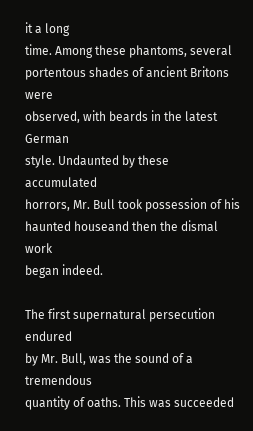it a long
time. Among these phantoms, several
portentous shades of ancient Britons were
observed, with beards in the latest German
style. Undaunted by these accumulated
horrors, Mr. Bull took possession of his
haunted houseand then the dismal work
began indeed.

The first supernatural persecution endured
by Mr. Bull, was the sound of a tremendous
quantity of oaths. This was succeeded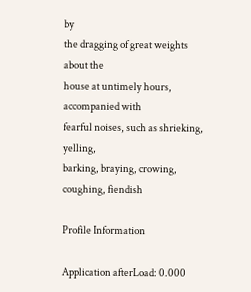by
the dragging of great weights about the
house at untimely hours, accompanied with
fearful noises, such as shrieking, yelling,
barking, braying, crowing, coughing, fiendish

Profile Information

Application afterLoad: 0.000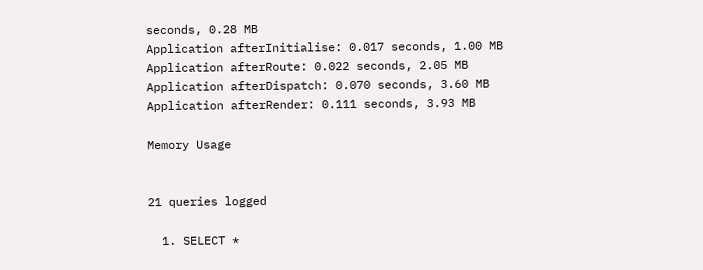seconds, 0.28 MB
Application afterInitialise: 0.017 seconds, 1.00 MB
Application afterRoute: 0.022 seconds, 2.05 MB
Application afterDispatch: 0.070 seconds, 3.60 MB
Application afterRender: 0.111 seconds, 3.93 MB

Memory Usage


21 queries logged

  1. SELECT *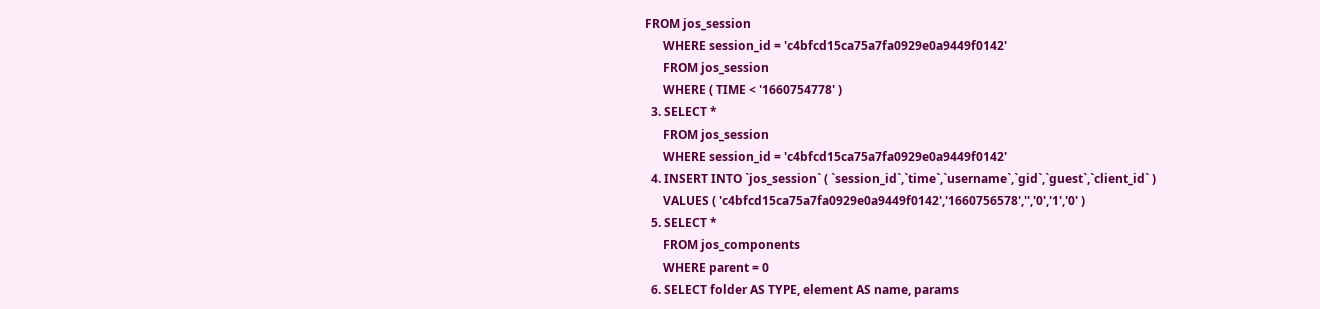FROM jos_session
      WHERE session_id = 'c4bfcd15ca75a7fa0929e0a9449f0142'
      FROM jos_session
      WHERE ( TIME < '1660754778' )
  3. SELECT *
      FROM jos_session
      WHERE session_id = 'c4bfcd15ca75a7fa0929e0a9449f0142'
  4. INSERT INTO `jos_session` ( `session_id`,`time`,`username`,`gid`,`guest`,`client_id` )
      VALUES ( 'c4bfcd15ca75a7fa0929e0a9449f0142','1660756578','','0','1','0' )
  5. SELECT *
      FROM jos_components
      WHERE parent = 0
  6. SELECT folder AS TYPE, element AS name, params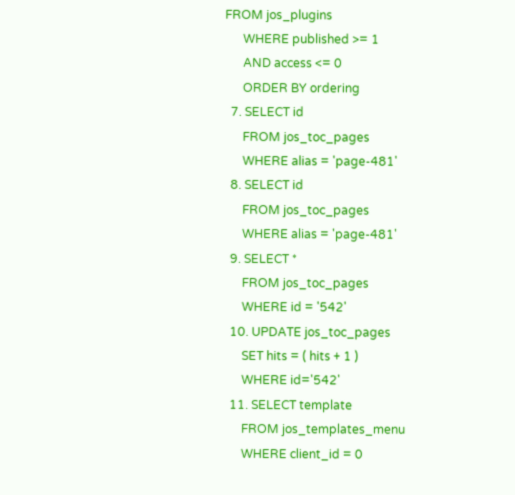FROM jos_plugins
      WHERE published >= 1
      AND access <= 0
      ORDER BY ordering
  7. SELECT id
      FROM jos_toc_pages
      WHERE alias = 'page-481'
  8. SELECT id
      FROM jos_toc_pages
      WHERE alias = 'page-481'
  9. SELECT *
      FROM jos_toc_pages
      WHERE id = '542'
  10. UPDATE jos_toc_pages
      SET hits = ( hits + 1 )
      WHERE id='542'
  11. SELECT template
      FROM jos_templates_menu
      WHERE client_id = 0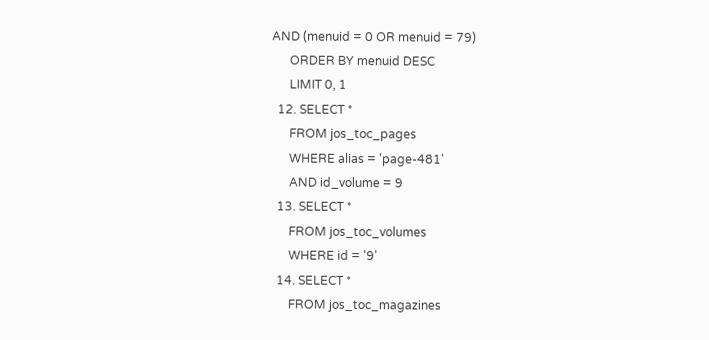AND (menuid = 0 OR menuid = 79)
      ORDER BY menuid DESC
      LIMIT 0, 1
  12. SELECT *
      FROM jos_toc_pages
      WHERE alias = 'page-481'
      AND id_volume = 9
  13. SELECT *
      FROM jos_toc_volumes
      WHERE id = '9'
  14. SELECT *
      FROM jos_toc_magazines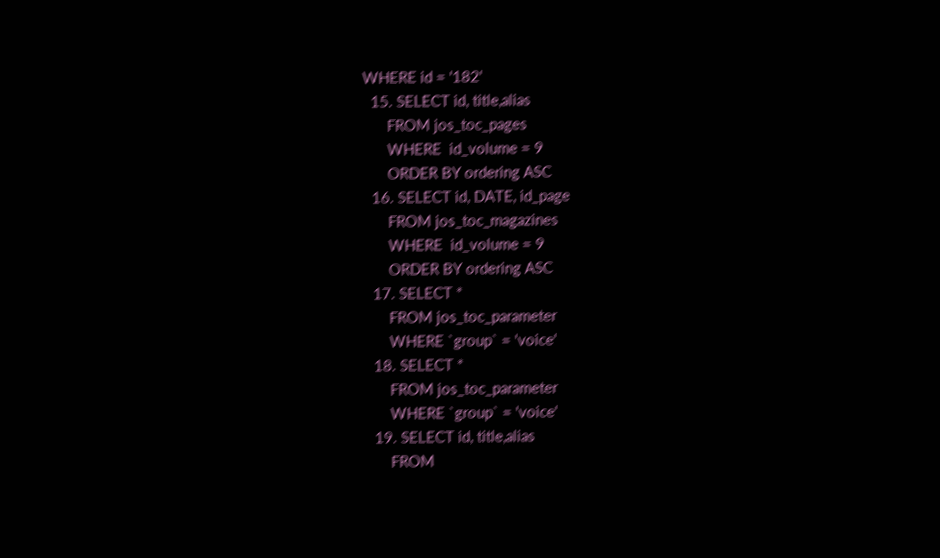WHERE id = '182'
  15. SELECT id, title,alias
      FROM jos_toc_pages
      WHERE  id_volume = 9
      ORDER BY ordering ASC
  16. SELECT id, DATE, id_page
      FROM jos_toc_magazines
      WHERE  id_volume = 9
      ORDER BY ordering ASC
  17. SELECT *
      FROM jos_toc_parameter
      WHERE `group` = 'voice'
  18. SELECT *
      FROM jos_toc_parameter
      WHERE `group` = 'voice'
  19. SELECT id, title,alias
      FROM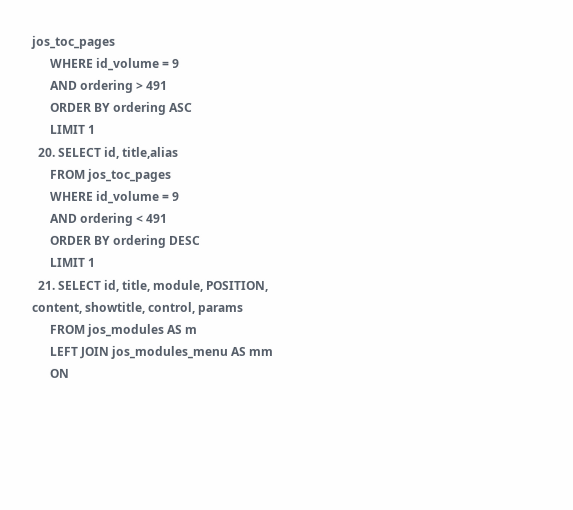jos_toc_pages
      WHERE id_volume = 9
      AND ordering > 491
      ORDER BY ordering ASC
      LIMIT 1
  20. SELECT id, title,alias
      FROM jos_toc_pages
      WHERE id_volume = 9
      AND ordering < 491
      ORDER BY ordering DESC
      LIMIT 1
  21. SELECT id, title, module, POSITION, content, showtitle, control, params
      FROM jos_modules AS m
      LEFT JOIN jos_modules_menu AS mm
      ON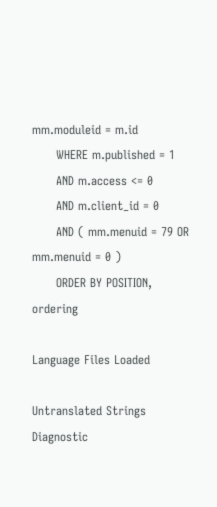mm.moduleid = m.id
      WHERE m.published = 1
      AND m.access <= 0
      AND m.client_id = 0
      AND ( mm.menuid = 79 OR mm.menuid = 0 )
      ORDER BY POSITION, ordering

Language Files Loaded

Untranslated Strings Diagnostic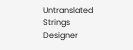Untranslated Strings Designer